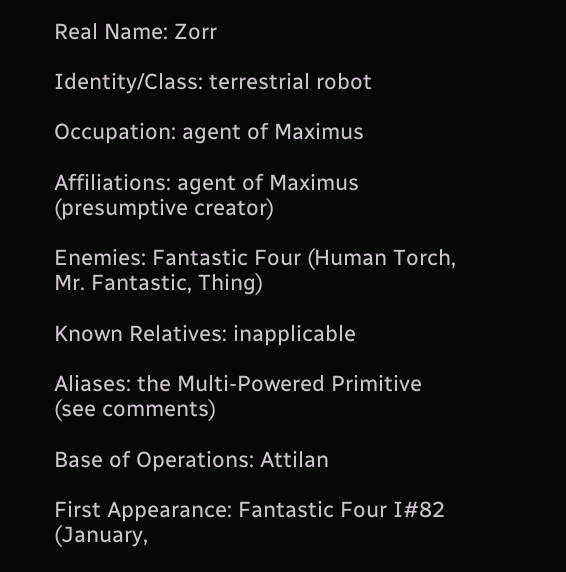Real Name: Zorr

Identity/Class: terrestrial robot

Occupation: agent of Maximus

Affiliations: agent of Maximus (presumptive creator)

Enemies: Fantastic Four (Human Torch, Mr. Fantastic, Thing)

Known Relatives: inapplicable

Aliases: the Multi-Powered Primitive (see comments)

Base of Operations: Attilan

First Appearance: Fantastic Four I#82 (January,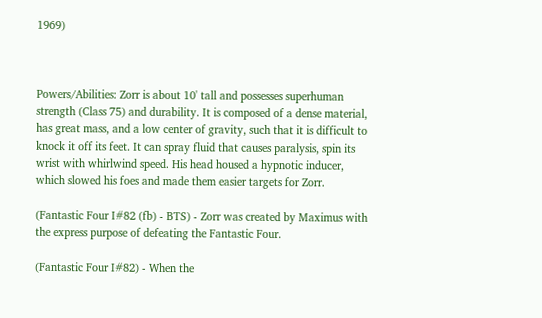1969)



Powers/Abilities: Zorr is about 10' tall and possesses superhuman strength (Class 75) and durability. It is composed of a dense material, has great mass, and a low center of gravity, such that it is difficult to knock it off its feet. It can spray fluid that causes paralysis, spin its wrist with whirlwind speed. His head housed a hypnotic inducer, which slowed his foes and made them easier targets for Zorr.

(Fantastic Four I#82 (fb) - BTS) - Zorr was created by Maximus with the express purpose of defeating the Fantastic Four.

(Fantastic Four I#82) - When the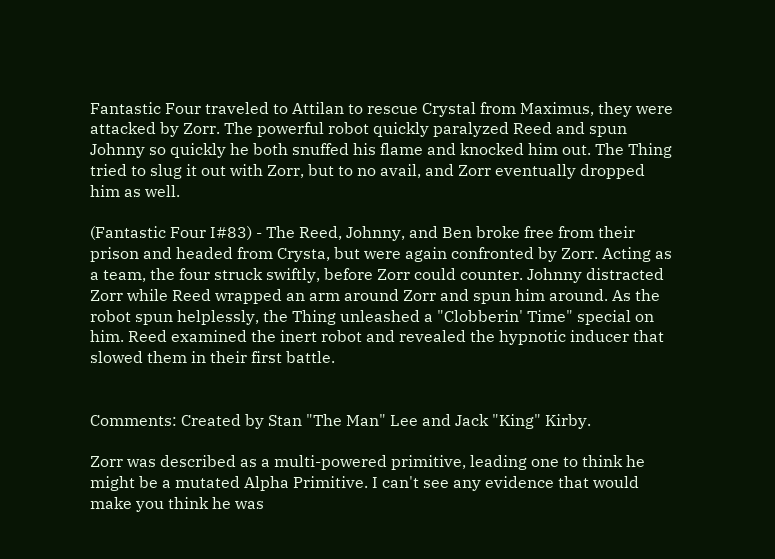Fantastic Four traveled to Attilan to rescue Crystal from Maximus, they were attacked by Zorr. The powerful robot quickly paralyzed Reed and spun Johnny so quickly he both snuffed his flame and knocked him out. The Thing tried to slug it out with Zorr, but to no avail, and Zorr eventually dropped him as well.

(Fantastic Four I#83) - The Reed, Johnny, and Ben broke free from their prison and headed from Crysta, but were again confronted by Zorr. Acting as a team, the four struck swiftly, before Zorr could counter. Johnny distracted Zorr while Reed wrapped an arm around Zorr and spun him around. As the robot spun helplessly, the Thing unleashed a "Clobberin' Time" special on him. Reed examined the inert robot and revealed the hypnotic inducer that slowed them in their first battle.


Comments: Created by Stan "The Man" Lee and Jack "King" Kirby.

Zorr was described as a multi-powered primitive, leading one to think he might be a mutated Alpha Primitive. I can't see any evidence that would make you think he was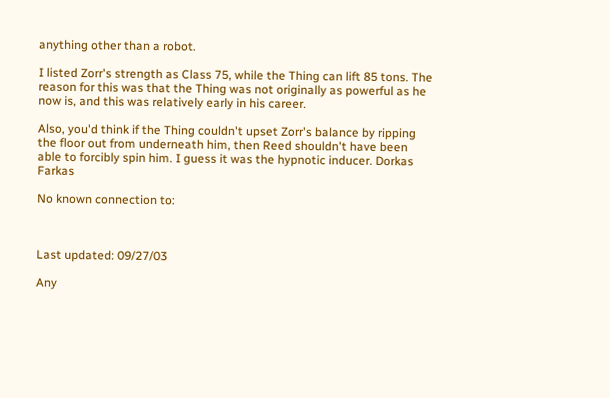anything other than a robot.

I listed Zorr's strength as Class 75, while the Thing can lift 85 tons. The reason for this was that the Thing was not originally as powerful as he now is, and this was relatively early in his career.

Also, you'd think if the Thing couldn't upset Zorr's balance by ripping the floor out from underneath him, then Reed shouldn't have been able to forcibly spin him. I guess it was the hypnotic inducer. Dorkas Farkas

No known connection to:



Last updated: 09/27/03

Any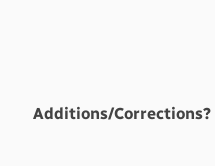Additions/Corrections?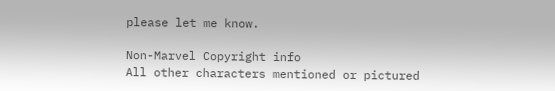please let me know.

Non-Marvel Copyright info
All other characters mentioned or pictured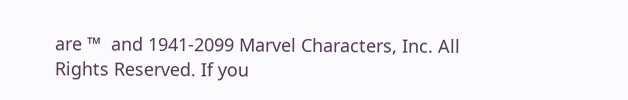are ™  and 1941-2099 Marvel Characters, Inc. All Rights Reserved. If you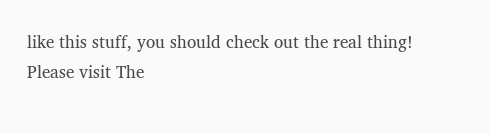like this stuff, you should check out the real thing!
Please visit The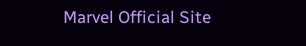Marvel Official Site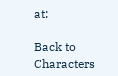at:

Back to Characters